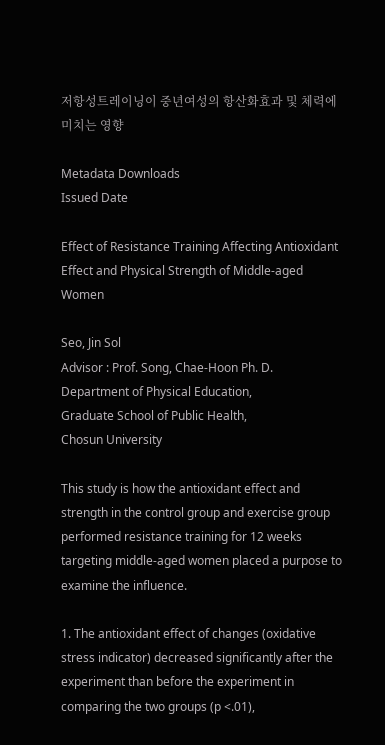저항성트레이닝이 중년여성의 항산화효과 및 체력에 미치는 영향

Metadata Downloads
Issued Date

Effect of Resistance Training Affecting Antioxidant Effect and Physical Strength of Middle-aged Women

Seo, Jin Sol
Advisor : Prof. Song, Chae-Hoon Ph. D.
Department of Physical Education,
Graduate School of Public Health,
Chosun University

This study is how the antioxidant effect and strength in the control group and exercise group performed resistance training for 12 weeks targeting middle-aged women placed a purpose to examine the influence.

1. The antioxidant effect of changes (oxidative stress indicator) decreased significantly after the experiment than before the experiment in comparing the two groups (p <.01),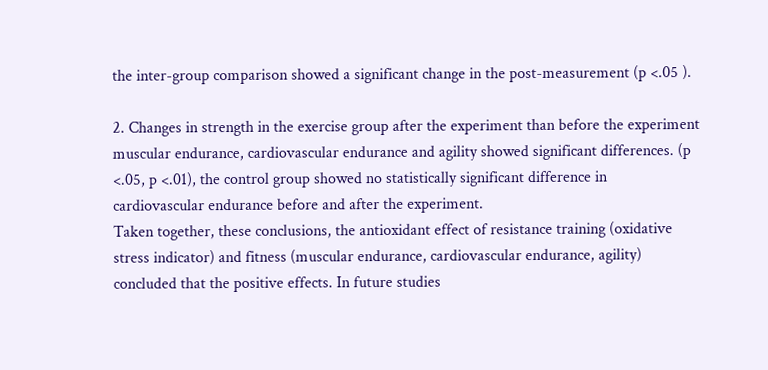the inter-group comparison showed a significant change in the post-measurement (p <.05 ).

2. Changes in strength in the exercise group after the experiment than before the experiment muscular endurance, cardiovascular endurance and agility showed significant differences. (p <.05, p <.01), the control group showed no statistically significant difference in cardiovascular endurance before and after the experiment.
Taken together, these conclusions, the antioxidant effect of resistance training (oxidative stress indicator) and fitness (muscular endurance, cardiovascular endurance, agility) concluded that the positive effects. In future studies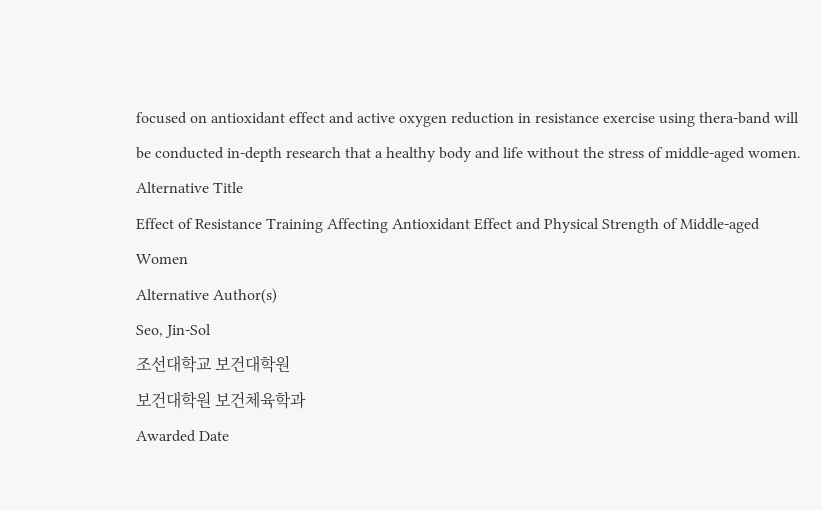focused on antioxidant effect and active oxygen reduction in resistance exercise using thera-band will be conducted in-depth research that a healthy body and life without the stress of middle-aged women.
Alternative Title
Effect of Resistance Training Affecting Antioxidant Effect and Physical Strength of Middle-aged Women
Alternative Author(s)
Seo, Jin-Sol
조선대학교 보건대학원
보건대학원 보건체육학과
Awarded Date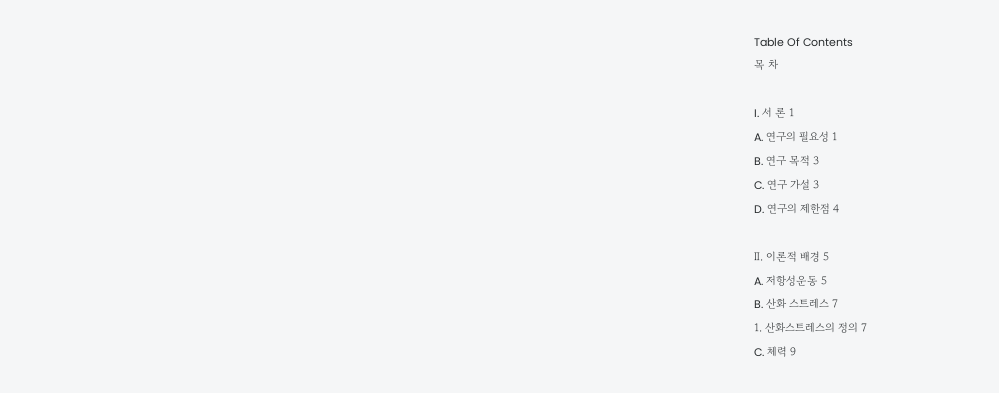Table Of Contents
목 차

I. 서 론 1
A. 연구의 필요성 1
B. 연구 목적 3
C. 연구 가설 3
D. 연구의 제한점 4

Ⅱ. 이론적 배경 5
A. 저항성운동 5
B. 산화 스트레스 7
1. 산화스트레스의 정의 7
C. 체력 9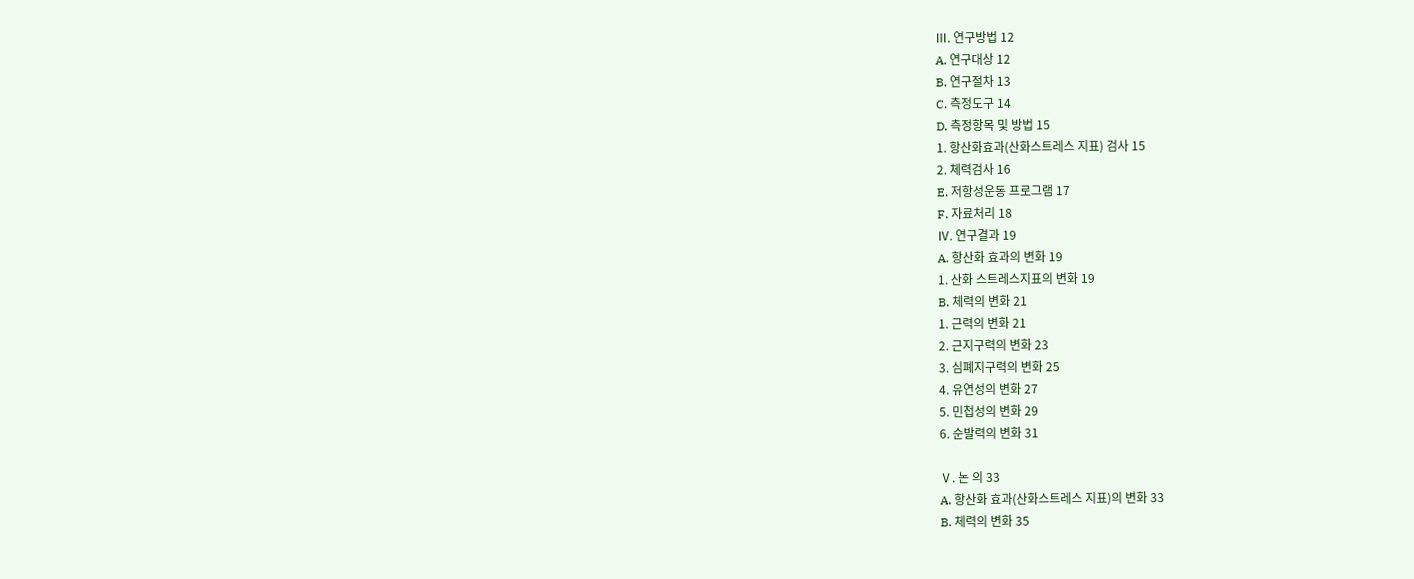Ⅲ. 연구방법 12
A. 연구대상 12
B. 연구절차 13
C. 측정도구 14
D. 측정항목 및 방법 15
1. 항산화효과(산화스트레스 지표) 검사 15
2. 체력검사 16
E. 저항성운동 프로그램 17
F. 자료처리 18
Ⅳ. 연구결과 19
A. 항산화 효과의 변화 19
1. 산화 스트레스지표의 변화 19
B. 체력의 변화 21
1. 근력의 변화 21
2. 근지구력의 변화 23
3. 심폐지구력의 변화 25
4. 유연성의 변화 27
5. 민첩성의 변화 29
6. 순발력의 변화 31

Ⅴ. 논 의 33
A. 항산화 효과(산화스트레스 지표)의 변화 33
B. 체력의 변화 35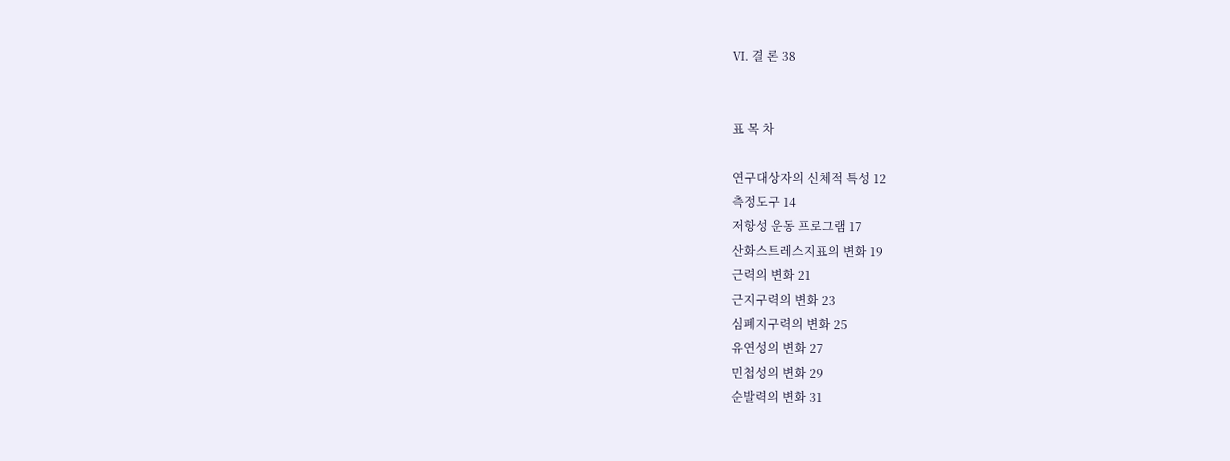Ⅵ. 결 론 38


표 목 차

연구대상자의 신체적 특성 12
측정도구 14
저항성 운동 프로그램 17
산화스트레스지표의 변화 19
근력의 변화 21
근지구력의 변화 23
심폐지구력의 변화 25
유연성의 변화 27
민첩성의 변화 29
순발력의 변화 31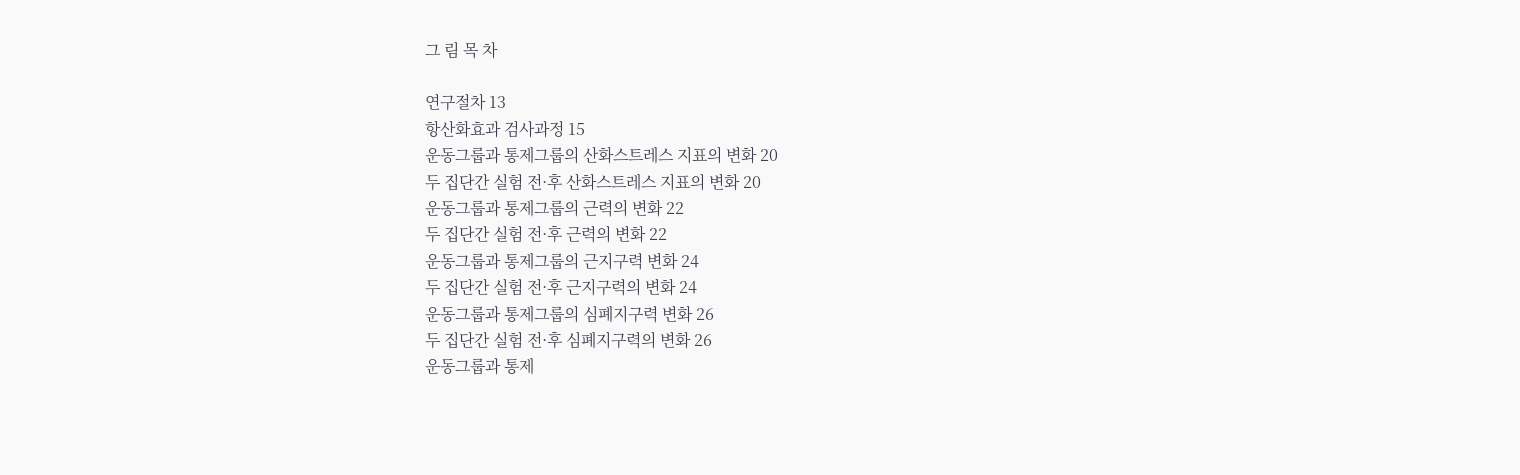그 림 목 차

연구절차 13
항산화효과 검사과정 15
운동그룹과 통제그룹의 산화스트레스 지표의 변화 20
두 집단간 실험 전·후 산화스트레스 지표의 변화 20
운동그룹과 통제그룹의 근력의 변화 22
두 집단간 실험 전·후 근력의 변화 22
운동그룹과 통제그룹의 근지구력 변화 24
두 집단간 실험 전·후 근지구력의 변화 24
운동그룹과 통제그룹의 심폐지구력 변화 26
두 집단간 실험 전·후 심폐지구력의 변화 26
운동그룹과 통제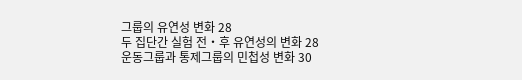그룹의 유연성 변화 28
두 집단간 실험 전·후 유연성의 변화 28
운동그룹과 통제그룹의 민첩성 변화 30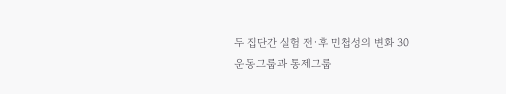두 집단간 실험 전·후 민첩성의 변화 30
운동그룹과 통제그룹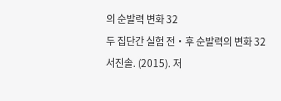의 순발력 변화 32
두 집단간 실험 전·후 순발력의 변화 32
서진솔. (2015). 저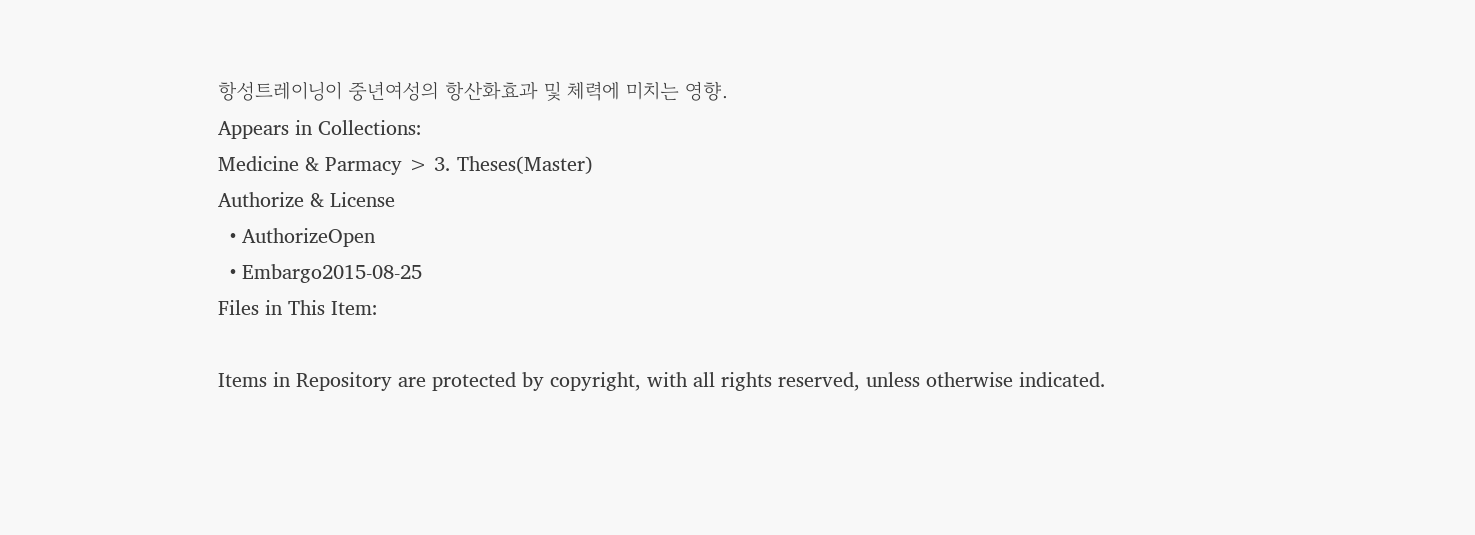항성트레이닝이 중년여성의 항산화효과 및 체력에 미치는 영향.
Appears in Collections:
Medicine & Parmacy > 3. Theses(Master)
Authorize & License
  • AuthorizeOpen
  • Embargo2015-08-25
Files in This Item:

Items in Repository are protected by copyright, with all rights reserved, unless otherwise indicated.